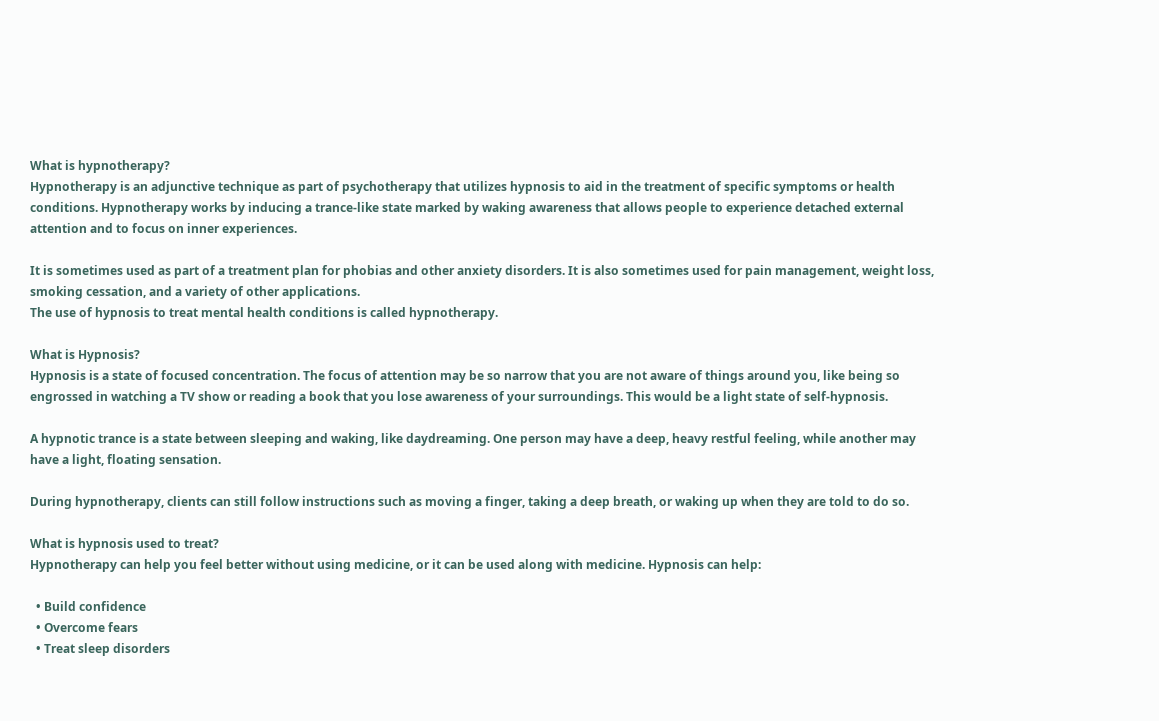What is hypnotherapy?
Hypnotherapy is an adjunctive technique as part of psychotherapy that utilizes hypnosis to aid in the treatment of specific symptoms or health conditions. Hypnotherapy works by inducing a trance-like state marked by waking awareness that allows people to experience detached external attention and to focus on inner experiences.

It is sometimes used as part of a treatment plan for phobias and other anxiety disorders. It is also sometimes used for pain management, weight loss, smoking cessation, and a variety of other applications.
The use of hypnosis to treat mental health conditions is called hypnotherapy.

What is Hypnosis?
Hypnosis is a state of focused concentration. The focus of attention may be so narrow that you are not aware of things around you, like being so engrossed in watching a TV show or reading a book that you lose awareness of your surroundings. This would be a light state of self-hypnosis.

A hypnotic trance is a state between sleeping and waking, like daydreaming. One person may have a deep, heavy restful feeling, while another may have a light, floating sensation.

During hypnotherapy, clients can still follow instructions such as moving a finger, taking a deep breath, or waking up when they are told to do so.

What is hypnosis used to treat?
Hypnotherapy can help you feel better without using medicine, or it can be used along with medicine. Hypnosis can help:

  • Build confidence
  • Overcome fears
  • Treat sleep disorders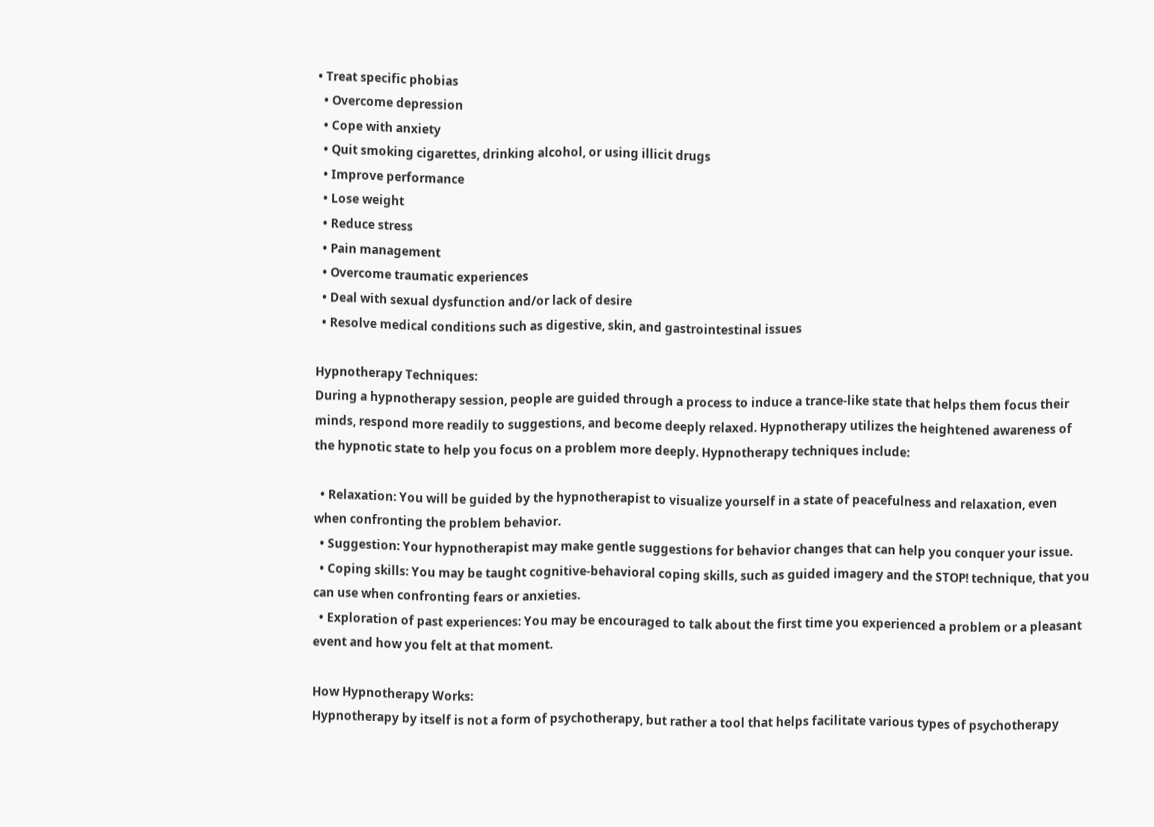• Treat specific phobias
  • Overcome depression
  • Cope with anxiety
  • Quit smoking cigarettes, drinking alcohol, or using illicit drugs
  • Improve performance
  • Lose weight
  • Reduce stress
  • Pain management
  • Overcome traumatic experiences
  • Deal with sexual dysfunction and/or lack of desire
  • Resolve medical conditions such as digestive, skin, and gastrointestinal issues

Hypnotherapy Techniques:
During a hypnotherapy session, people are guided through a process to induce a trance-like state that helps them focus their minds, respond more readily to suggestions, and become deeply relaxed. Hypnotherapy utilizes the heightened awareness of the hypnotic state to help you focus on a problem more deeply. Hypnotherapy techniques include:

  • Relaxation: You will be guided by the hypnotherapist to visualize yourself in a state of peacefulness and relaxation, even when confronting the problem behavior.
  • Suggestion: Your hypnotherapist may make gentle suggestions for behavior changes that can help you conquer your issue.
  • Coping skills: You may be taught cognitive-behavioral coping skills, such as guided imagery and the STOP! technique, that you can use when confronting fears or anxieties.
  • Exploration of past experiences: You may be encouraged to talk about the first time you experienced a problem or a pleasant event and how you felt at that moment.

How Hypnotherapy Works:
Hypnotherapy by itself is not a form of psychotherapy, but rather a tool that helps facilitate various types of psychotherapy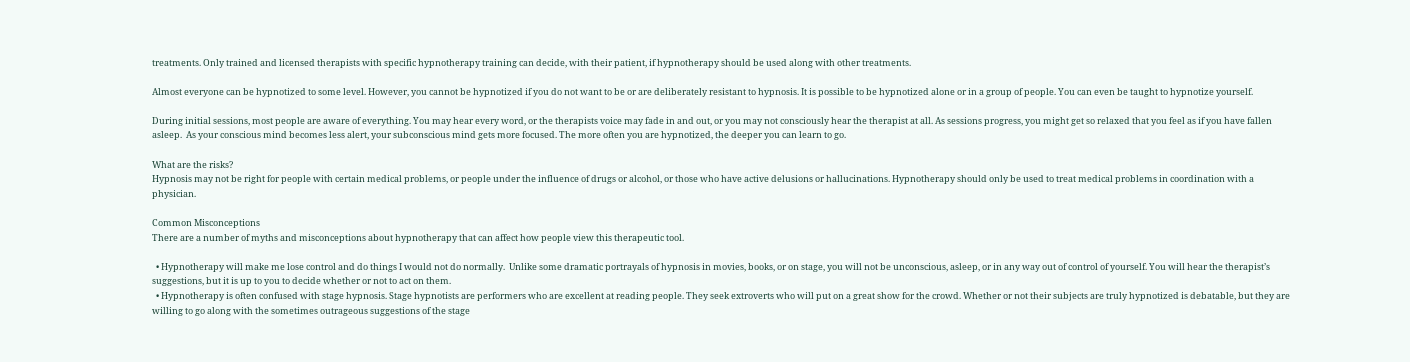treatments. Only trained and licensed therapists with specific hypnotherapy training can decide, with their patient, if hypnotherapy should be used along with other treatments.

Almost everyone can be hypnotized to some level. However, you cannot be hypnotized if you do not want to be or are deliberately resistant to hypnosis. It is possible to be hypnotized alone or in a group of people. You can even be taught to hypnotize yourself.

During initial sessions, most people are aware of everything. You may hear every word, or the therapists voice may fade in and out, or you may not consciously hear the therapist at all. As sessions progress, you might get so relaxed that you feel as if you have fallen asleep.  As your conscious mind becomes less alert, your subconscious mind gets more focused. The more often you are hypnotized, the deeper you can learn to go.

What are the risks?
Hypnosis may not be right for people with certain medical problems, or people under the influence of drugs or alcohol, or those who have active delusions or hallucinations. Hypnotherapy should only be used to treat medical problems in coordination with a physician.

Common Misconceptions
There are a number of myths and misconceptions about hypnotherapy that can affect how people view this therapeutic tool.

  • Hypnotherapy will make me lose control and do things I would not do normally.  Unlike some dramatic portrayals of hypnosis in movies, books, or on stage, you will not be unconscious, asleep, or in any way out of control of yourself. You will hear the therapist’s suggestions, but it is up to you to decide whether or not to act on them.
  • Hypnotherapy is often confused with stage hypnosis. Stage hypnotists are performers who are excellent at reading people. They seek extroverts who will put on a great show for the crowd. Whether or not their subjects are truly hypnotized is debatable, but they are willing to go along with the sometimes outrageous suggestions of the stage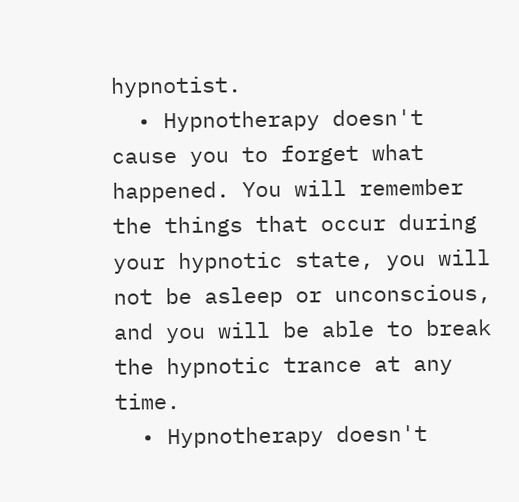hypnotist.
  • Hypnotherapy doesn't cause you to forget what happened. You will remember the things that occur during your hypnotic state, you will not be asleep or unconscious, and you will be able to break the hypnotic trance at any time.
  • Hypnotherapy doesn't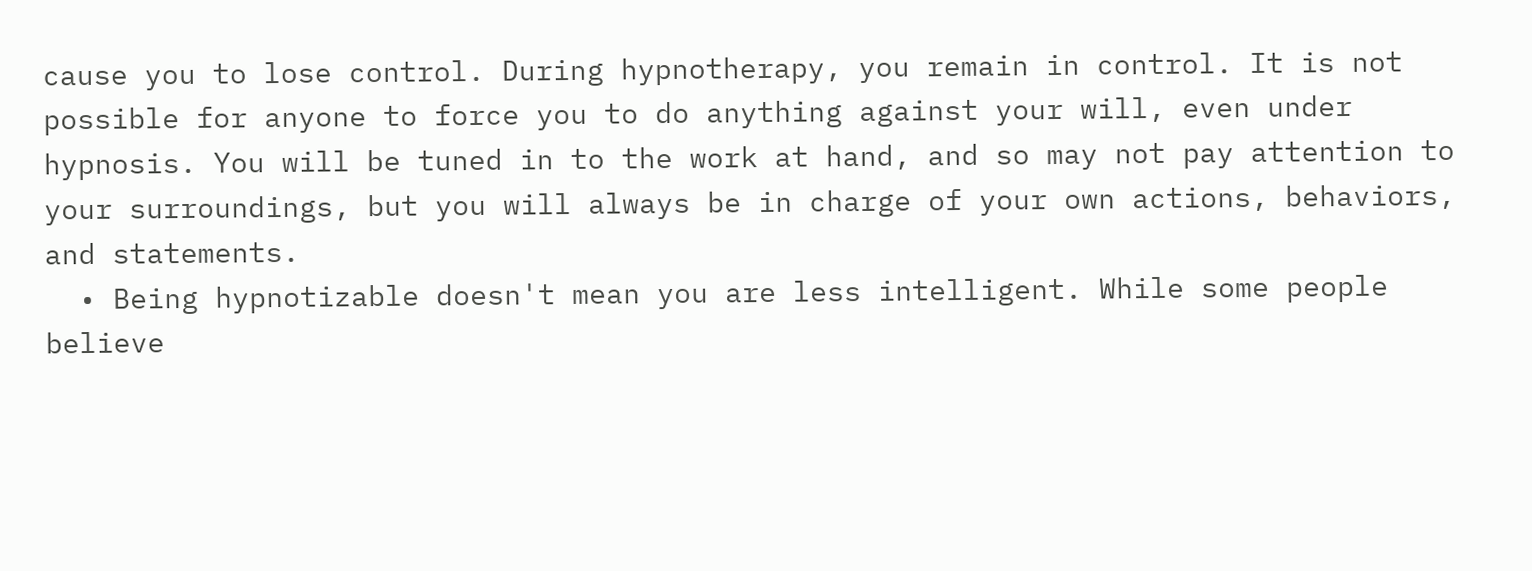cause you to lose control. During hypnotherapy, you remain in control. It is not possible for anyone to force you to do anything against your will, even under hypnosis. You will be tuned in to the work at hand, and so may not pay attention to your surroundings, but you will always be in charge of your own actions, behaviors, and statements.
  • Being hypnotizable doesn't mean you are less intelligent. While some people believe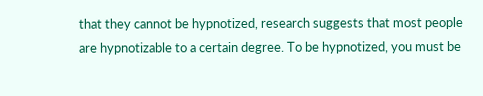that they cannot be hypnotized, research suggests that most people are hypnotizable to a certain degree. To be hypnotized, you must be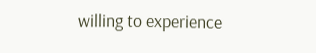willing to experience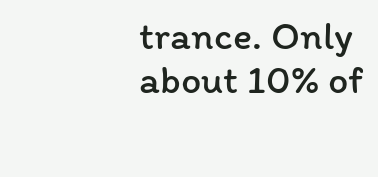trance. Only about 10% of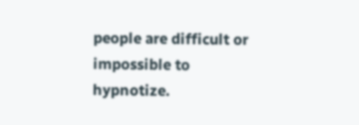people are difficult or impossible to hypnotize.